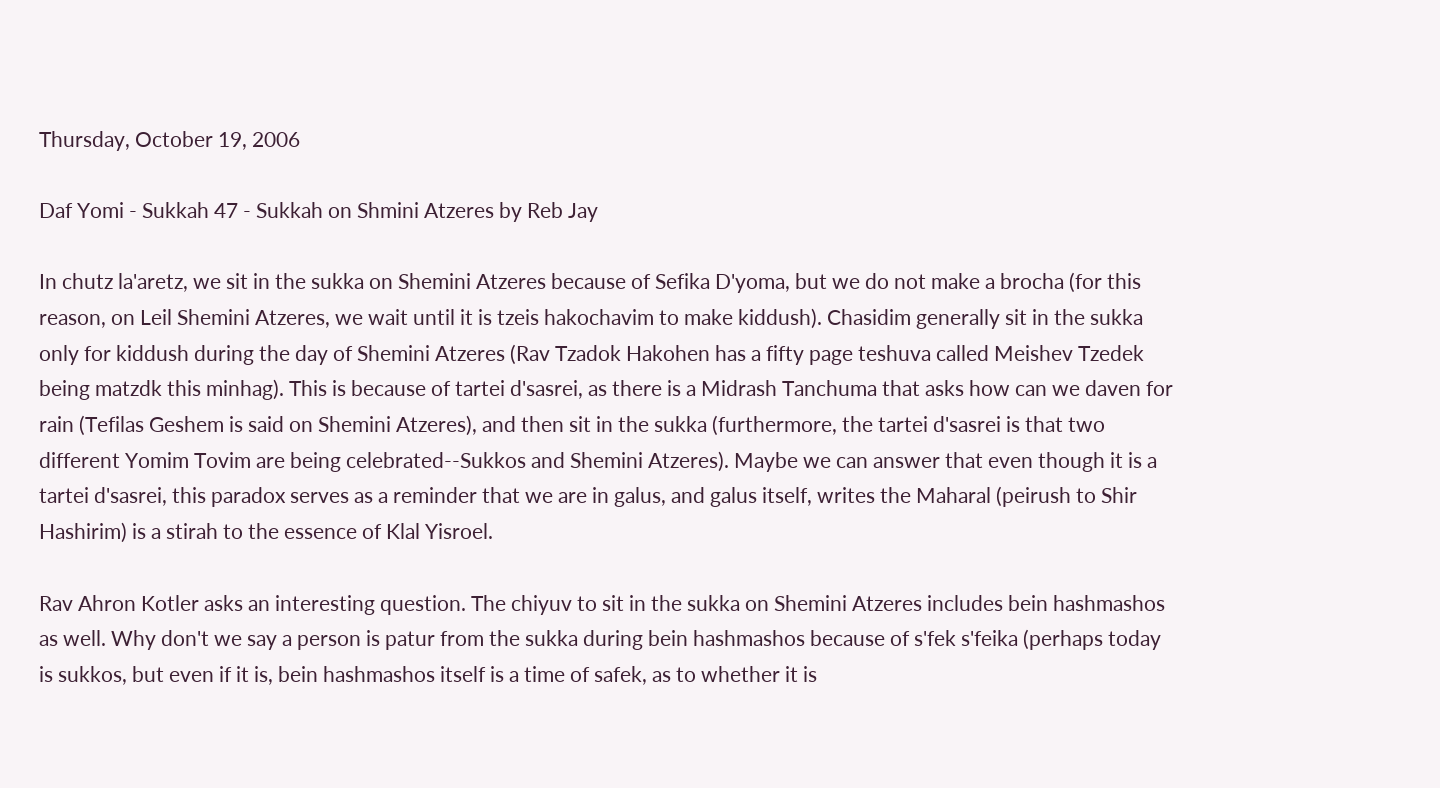Thursday, October 19, 2006

Daf Yomi - Sukkah 47 - Sukkah on Shmini Atzeres by Reb Jay

In chutz la'aretz, we sit in the sukka on Shemini Atzeres because of Sefika D'yoma, but we do not make a brocha (for this reason, on Leil Shemini Atzeres, we wait until it is tzeis hakochavim to make kiddush). Chasidim generally sit in the sukka only for kiddush during the day of Shemini Atzeres (Rav Tzadok Hakohen has a fifty page teshuva called Meishev Tzedek being matzdk this minhag). This is because of tartei d'sasrei, as there is a Midrash Tanchuma that asks how can we daven for rain (Tefilas Geshem is said on Shemini Atzeres), and then sit in the sukka (furthermore, the tartei d'sasrei is that two different Yomim Tovim are being celebrated--Sukkos and Shemini Atzeres). Maybe we can answer that even though it is a tartei d'sasrei, this paradox serves as a reminder that we are in galus, and galus itself, writes the Maharal (peirush to Shir Hashirim) is a stirah to the essence of Klal Yisroel.

Rav Ahron Kotler asks an interesting question. The chiyuv to sit in the sukka on Shemini Atzeres includes bein hashmashos as well. Why don't we say a person is patur from the sukka during bein hashmashos because of s'fek s'feika (perhaps today is sukkos, but even if it is, bein hashmashos itself is a time of safek, as to whether it is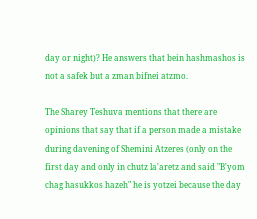day or night)? He answers that bein hashmashos is not a safek but a zman bifnei atzmo.

The Sharey Teshuva mentions that there are opinions that say that if a person made a mistake during davening of Shemini Atzeres (only on the first day and only in chutz la'aretz and said "B'yom chag hasukkos hazeh" he is yotzei because the day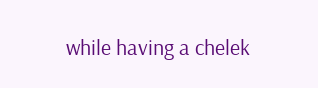while having a chelek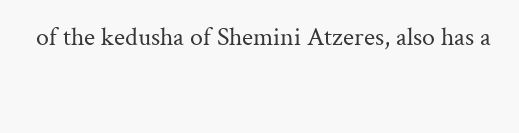of the kedusha of Shemini Atzeres, also has a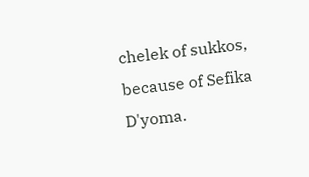chelek of sukkos, because of Sefika D'yoma.